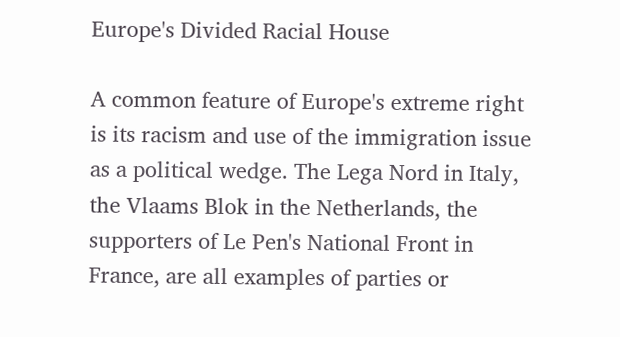Europe's Divided Racial House

A common feature of Europe's extreme right is its racism and use of the immigration issue as a political wedge. The Lega Nord in Italy, the Vlaams Blok in the Netherlands, the supporters of Le Pen's National Front in France, are all examples of parties or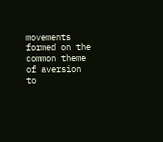movements formed on the common theme of aversion to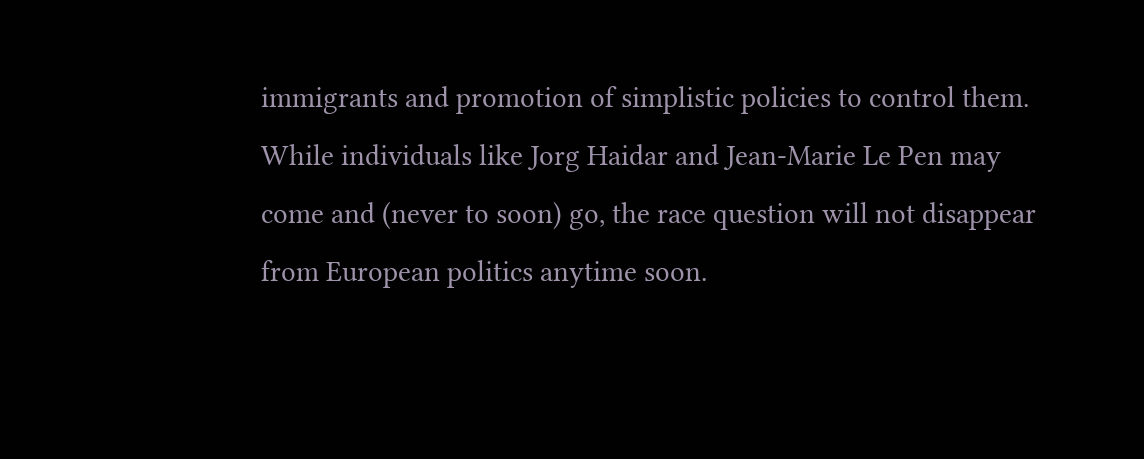immigrants and promotion of simplistic policies to control them. While individuals like Jorg Haidar and Jean-Marie Le Pen may come and (never to soon) go, the race question will not disappear from European politics anytime soon.